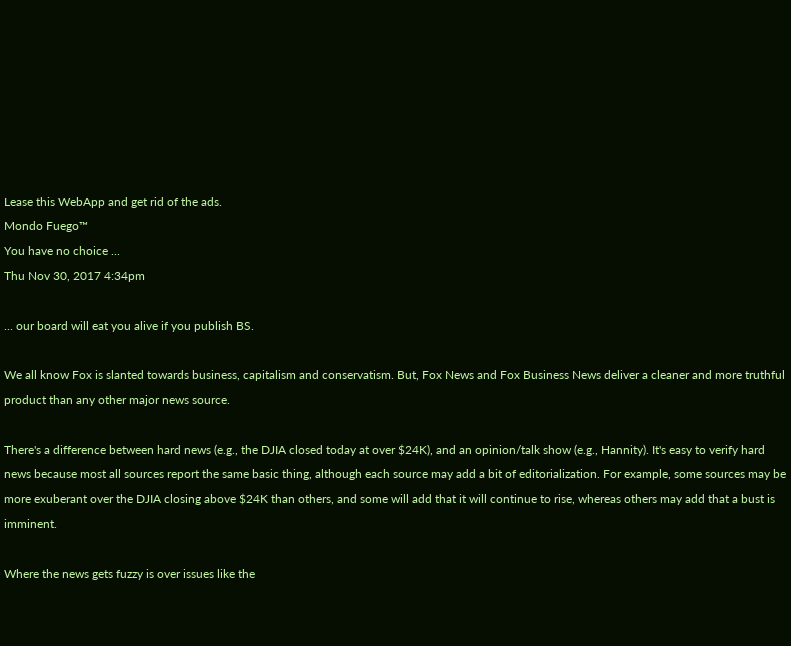Lease this WebApp and get rid of the ads.
Mondo Fuego™
You have no choice ...
Thu Nov 30, 2017 4:34pm

... our board will eat you alive if you publish BS.

We all know Fox is slanted towards business, capitalism and conservatism. But, Fox News and Fox Business News deliver a cleaner and more truthful product than any other major news source.

There's a difference between hard news (e.g., the DJIA closed today at over $24K), and an opinion/talk show (e.g., Hannity). It's easy to verify hard news because most all sources report the same basic thing, although each source may add a bit of editorialization. For example, some sources may be more exuberant over the DJIA closing above $24K than others, and some will add that it will continue to rise, whereas others may add that a bust is imminent.

Where the news gets fuzzy is over issues like the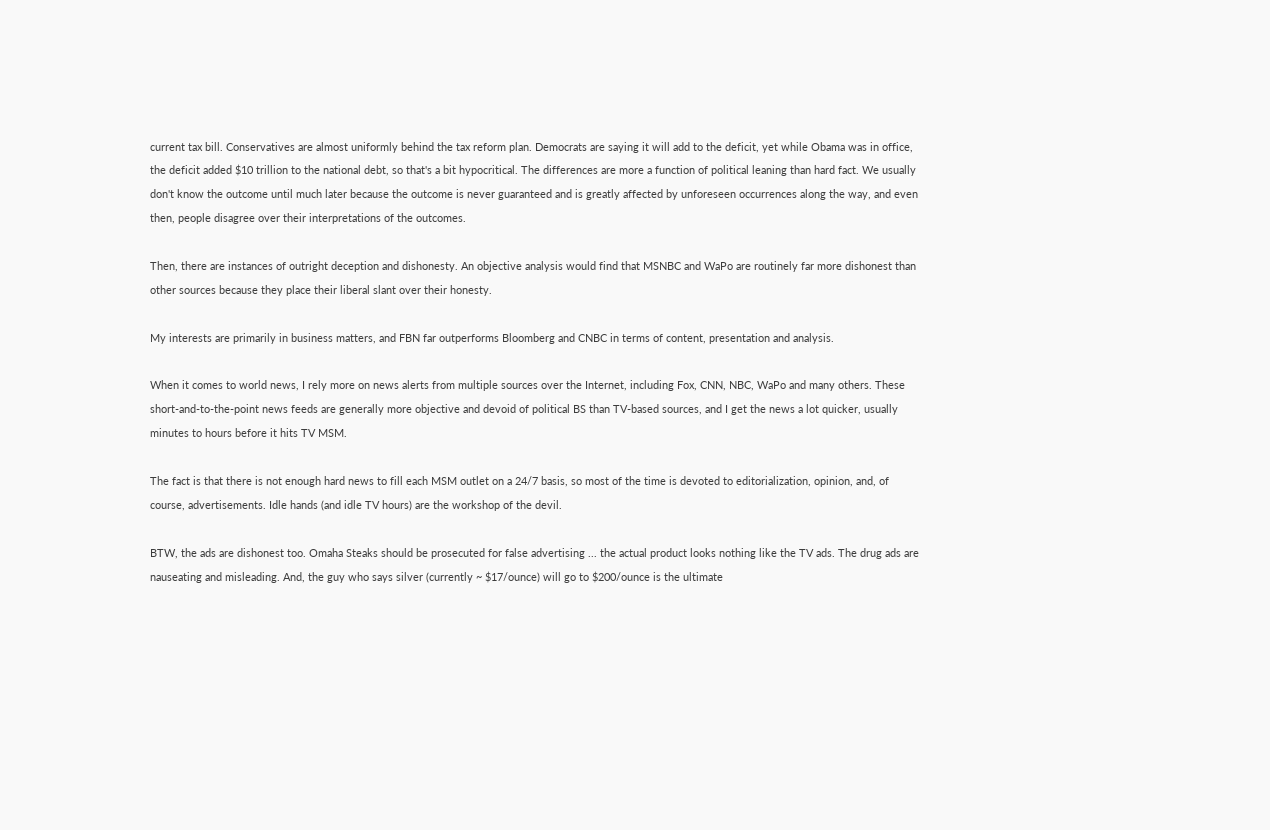current tax bill. Conservatives are almost uniformly behind the tax reform plan. Democrats are saying it will add to the deficit, yet while Obama was in office, the deficit added $10 trillion to the national debt, so that's a bit hypocritical. The differences are more a function of political leaning than hard fact. We usually don't know the outcome until much later because the outcome is never guaranteed and is greatly affected by unforeseen occurrences along the way, and even then, people disagree over their interpretations of the outcomes.

Then, there are instances of outright deception and dishonesty. An objective analysis would find that MSNBC and WaPo are routinely far more dishonest than other sources because they place their liberal slant over their honesty.

My interests are primarily in business matters, and FBN far outperforms Bloomberg and CNBC in terms of content, presentation and analysis.

When it comes to world news, I rely more on news alerts from multiple sources over the Internet, including Fox, CNN, NBC, WaPo and many others. These short-and-to-the-point news feeds are generally more objective and devoid of political BS than TV-based sources, and I get the news a lot quicker, usually minutes to hours before it hits TV MSM.

The fact is that there is not enough hard news to fill each MSM outlet on a 24/7 basis, so most of the time is devoted to editorialization, opinion, and, of course, advertisements. Idle hands (and idle TV hours) are the workshop of the devil.

BTW, the ads are dishonest too. Omaha Steaks should be prosecuted for false advertising ... the actual product looks nothing like the TV ads. The drug ads are nauseating and misleading. And, the guy who says silver (currently ~ $17/ounce) will go to $200/ounce is the ultimate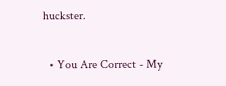huckster.

  • You Are Correct - My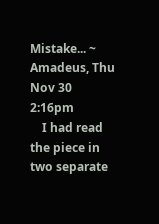Mistake... ~ Amadeus, Thu Nov 30 2:16pm
    I had read the piece in two separate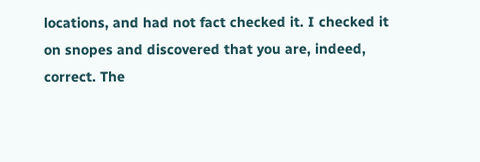locations, and had not fact checked it. I checked it on snopes and discovered that you are, indeed, correct. The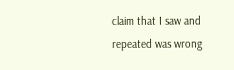claim that I saw and repeated was wrong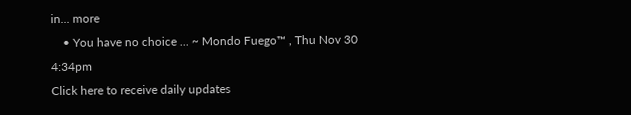in... more
    • You have no choice ... ~ Mondo Fuego™ , Thu Nov 30 4:34pm
Click here to receive daily updates